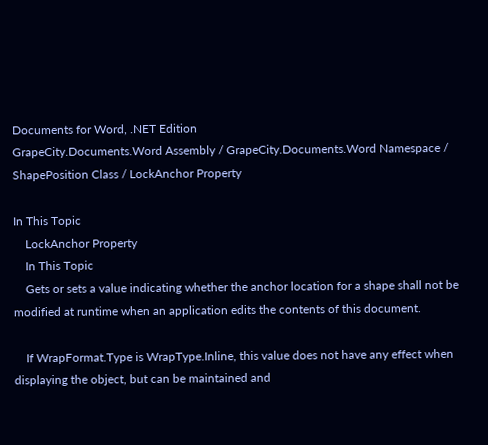Documents for Word, .NET Edition
GrapeCity.Documents.Word Assembly / GrapeCity.Documents.Word Namespace / ShapePosition Class / LockAnchor Property

In This Topic
    LockAnchor Property
    In This Topic
    Gets or sets a value indicating whether the anchor location for a shape shall not be modified at runtime when an application edits the contents of this document.

    If WrapFormat.Type is WrapType.Inline, this value does not have any effect when displaying the object, but can be maintained and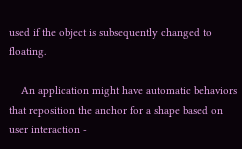used if the object is subsequently changed to floating.

    An application might have automatic behaviors that reposition the anchor for a shape based on user interaction -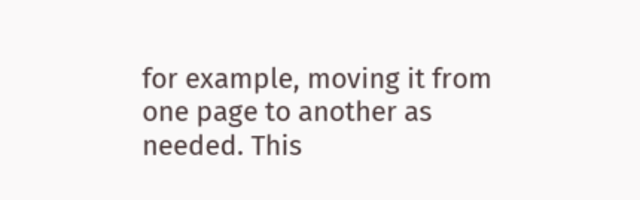for example, moving it from one page to another as needed. This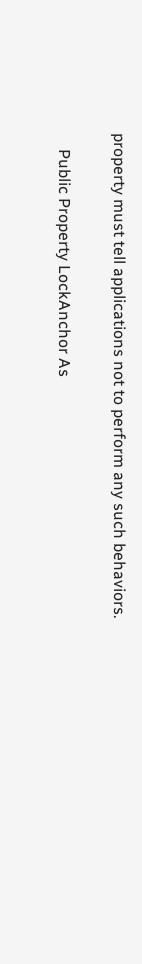property must tell applications not to perform any such behaviors.

    Public Property LockAnchor As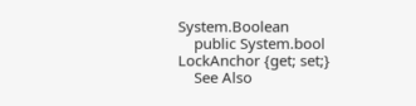System.Boolean
    public System.bool LockAnchor {get; set;}
    See Also